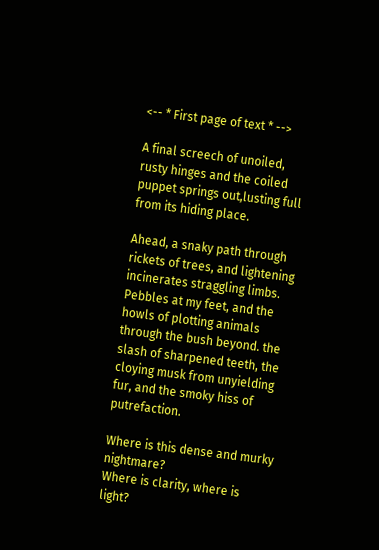<-- * First page of text * -->

A final screech of unoiled, rusty hinges and the coiled puppet springs out,lusting full from its hiding place.

Ahead, a snaky path through rickets of trees, and lightening incinerates straggling limbs. Pebbles at my feet, and the howls of plotting animals through the bush beyond. the slash of sharpened teeth, the cloying musk from unyielding fur, and the smoky hiss of putrefaction.

Where is this dense and murky nightmare?
Where is clarity, where is light?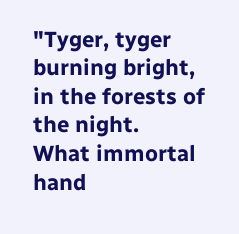"Tyger, tyger burning bright,
in the forests of the night.
What immortal hand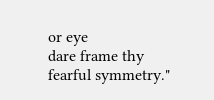or eye
dare frame thy fearful symmetry."